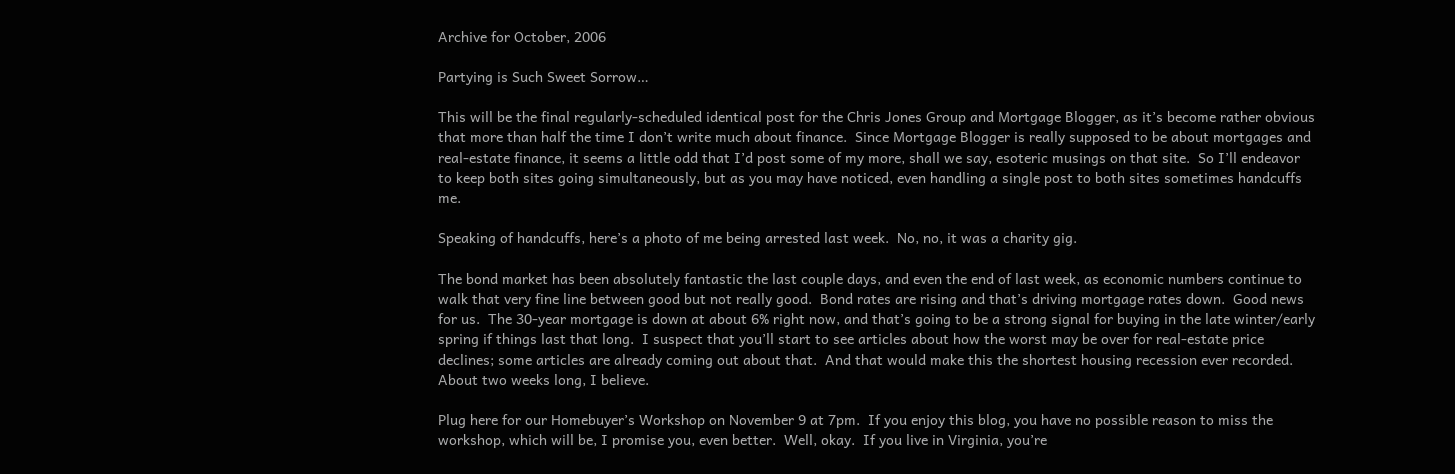Archive for October, 2006

Partying is Such Sweet Sorrow…

This will be the final regularly-scheduled identical post for the Chris Jones Group and Mortgage Blogger, as it’s become rather obvious that more than half the time I don’t write much about finance.  Since Mortgage Blogger is really supposed to be about mortgages and real-estate finance, it seems a little odd that I’d post some of my more, shall we say, esoteric musings on that site.  So I’ll endeavor to keep both sites going simultaneously, but as you may have noticed, even handling a single post to both sites sometimes handcuffs me.

Speaking of handcuffs, here’s a photo of me being arrested last week.  No, no, it was a charity gig.

The bond market has been absolutely fantastic the last couple days, and even the end of last week, as economic numbers continue to walk that very fine line between good but not really good.  Bond rates are rising and that’s driving mortgage rates down.  Good news for us.  The 30-year mortgage is down at about 6% right now, and that’s going to be a strong signal for buying in the late winter/early spring if things last that long.  I suspect that you’ll start to see articles about how the worst may be over for real-estate price declines; some articles are already coming out about that.  And that would make this the shortest housing recession ever recorded.  About two weeks long, I believe.

Plug here for our Homebuyer’s Workshop on November 9 at 7pm.  If you enjoy this blog, you have no possible reason to miss the workshop, which will be, I promise you, even better.  Well, okay.  If you live in Virginia, you’re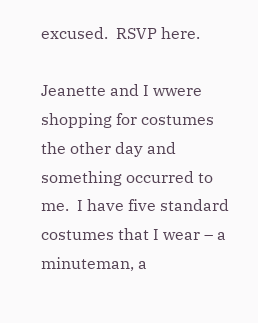excused.  RSVP here.

Jeanette and I wwere shopping for costumes the other day and something occurred to me.  I have five standard costumes that I wear – a minuteman, a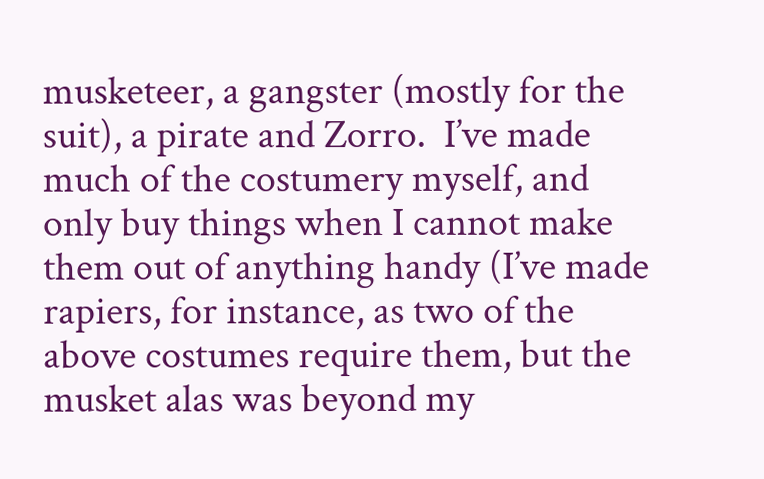musketeer, a gangster (mostly for the suit), a pirate and Zorro.  I’ve made much of the costumery myself, and only buy things when I cannot make them out of anything handy (I’ve made rapiers, for instance, as two of the above costumes require them, but the musket alas was beyond my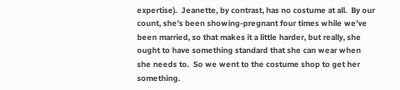expertise).  Jeanette, by contrast, has no costume at all.  By our count, she’s been showing-pregnant four times while we’ve been married, so that makes it a little harder, but really, she ought to have something standard that she can wear when she needs to.  So we went to the costume shop to get her something.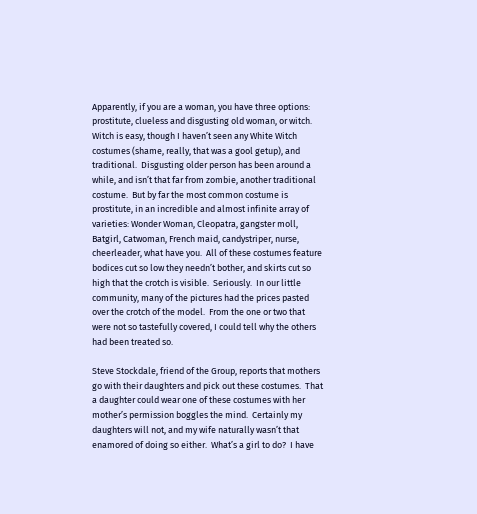Apparently, if you are a woman, you have three options: prostitute, clueless and disgusting old woman, or witch.  Witch is easy, though I haven’t seen any White Witch costumes (shame, really, that was a gool getup), and traditional.  Disgusting older person has been around a while, and isn’t that far from zombie, another traditional costume.  But by far the most common costume is prostitute, in an incredible and almost infinite array of varieties: Wonder Woman, Cleopatra, gangster moll, Batgirl, Catwoman, French maid, candystriper, nurse, cheerleader, what have you.  All of these costumes feature bodices cut so low they needn’t bother, and skirts cut so high that the crotch is visible.  Seriously.  In our little community, many of the pictures had the prices pasted over the crotch of the model.  From the one or two that were not so tastefully covered, I could tell why the others had been treated so.

Steve Stockdale, friend of the Group, reports that mothers go with their daughters and pick out these costumes.  That a daughter could wear one of these costumes with her mother’s permission boggles the mind.  Certainly my daughters will not, and my wife naturally wasn’t that enamored of doing so either.  What’s a girl to do?  I have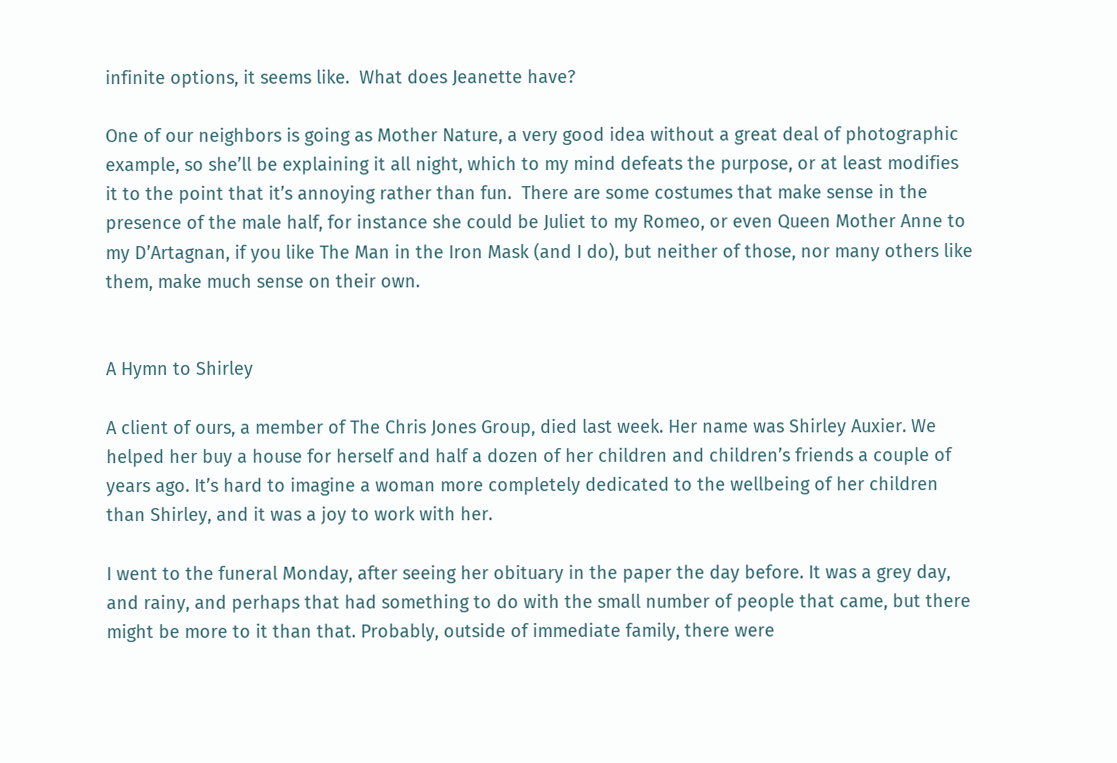infinite options, it seems like.  What does Jeanette have?

One of our neighbors is going as Mother Nature, a very good idea without a great deal of photographic example, so she’ll be explaining it all night, which to my mind defeats the purpose, or at least modifies it to the point that it’s annoying rather than fun.  There are some costumes that make sense in the presence of the male half, for instance she could be Juliet to my Romeo, or even Queen Mother Anne to my D’Artagnan, if you like The Man in the Iron Mask (and I do), but neither of those, nor many others like them, make much sense on their own.


A Hymn to Shirley

A client of ours, a member of The Chris Jones Group, died last week. Her name was Shirley Auxier. We helped her buy a house for herself and half a dozen of her children and children’s friends a couple of years ago. It’s hard to imagine a woman more completely dedicated to the wellbeing of her children than Shirley, and it was a joy to work with her.

I went to the funeral Monday, after seeing her obituary in the paper the day before. It was a grey day, and rainy, and perhaps that had something to do with the small number of people that came, but there might be more to it than that. Probably, outside of immediate family, there were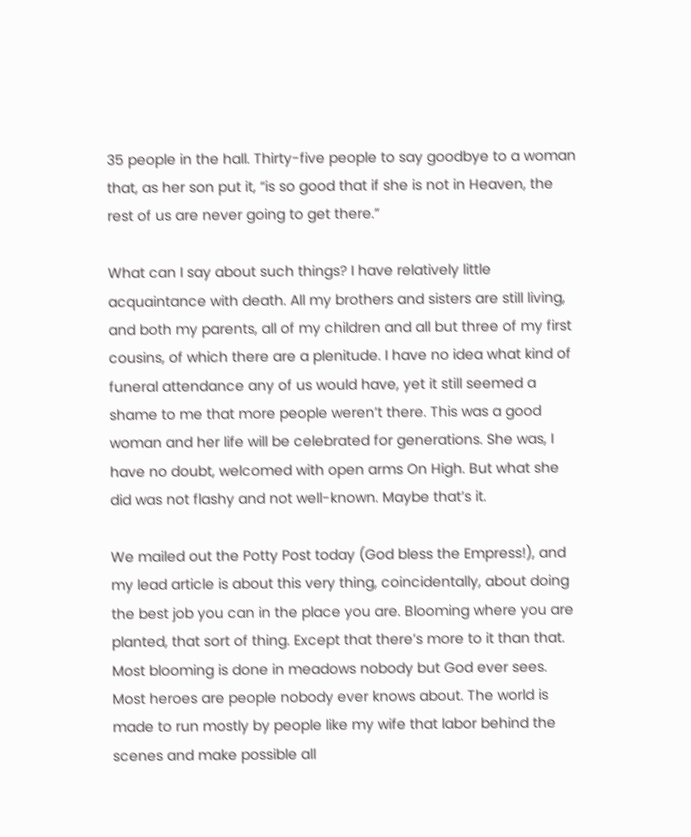35 people in the hall. Thirty-five people to say goodbye to a woman that, as her son put it, “is so good that if she is not in Heaven, the rest of us are never going to get there.”

What can I say about such things? I have relatively little acquaintance with death. All my brothers and sisters are still living, and both my parents, all of my children and all but three of my first cousins, of which there are a plenitude. I have no idea what kind of funeral attendance any of us would have, yet it still seemed a shame to me that more people weren’t there. This was a good woman and her life will be celebrated for generations. She was, I have no doubt, welcomed with open arms On High. But what she did was not flashy and not well-known. Maybe that’s it.

We mailed out the Potty Post today (God bless the Empress!), and my lead article is about this very thing, coincidentally, about doing the best job you can in the place you are. Blooming where you are planted, that sort of thing. Except that there’s more to it than that. Most blooming is done in meadows nobody but God ever sees. Most heroes are people nobody ever knows about. The world is made to run mostly by people like my wife that labor behind the scenes and make possible all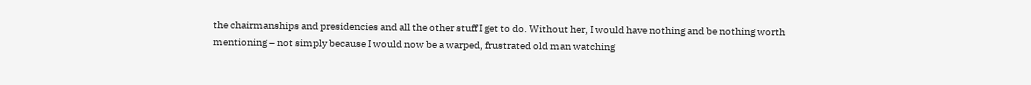the chairmanships and presidencies and all the other stuff I get to do. Without her, I would have nothing and be nothing worth mentioning – not simply because I would now be a warped, frustrated old man watching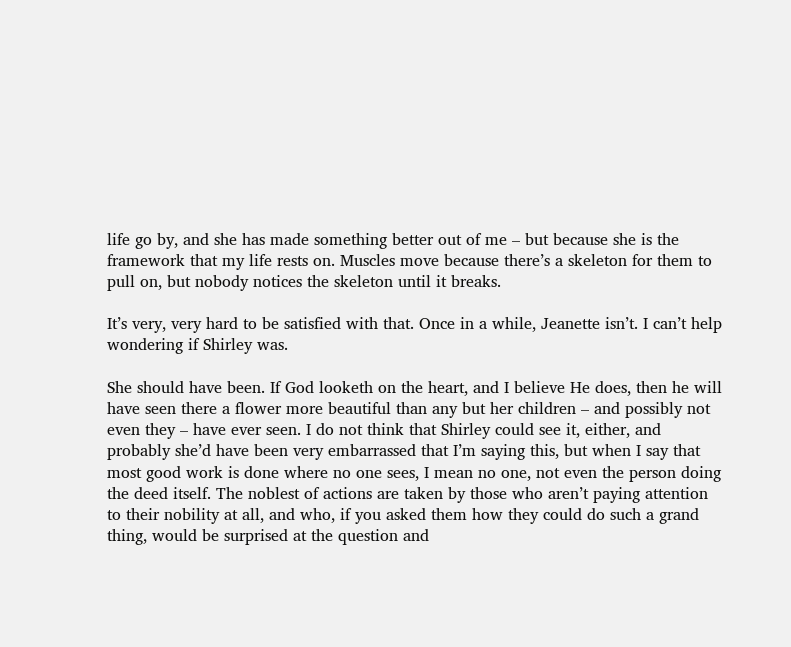life go by, and she has made something better out of me – but because she is the framework that my life rests on. Muscles move because there’s a skeleton for them to pull on, but nobody notices the skeleton until it breaks.

It’s very, very hard to be satisfied with that. Once in a while, Jeanette isn’t. I can’t help wondering if Shirley was.

She should have been. If God looketh on the heart, and I believe He does, then he will have seen there a flower more beautiful than any but her children – and possibly not even they – have ever seen. I do not think that Shirley could see it, either, and probably she’d have been very embarrassed that I’m saying this, but when I say that most good work is done where no one sees, I mean no one, not even the person doing the deed itself. The noblest of actions are taken by those who aren’t paying attention to their nobility at all, and who, if you asked them how they could do such a grand thing, would be surprised at the question and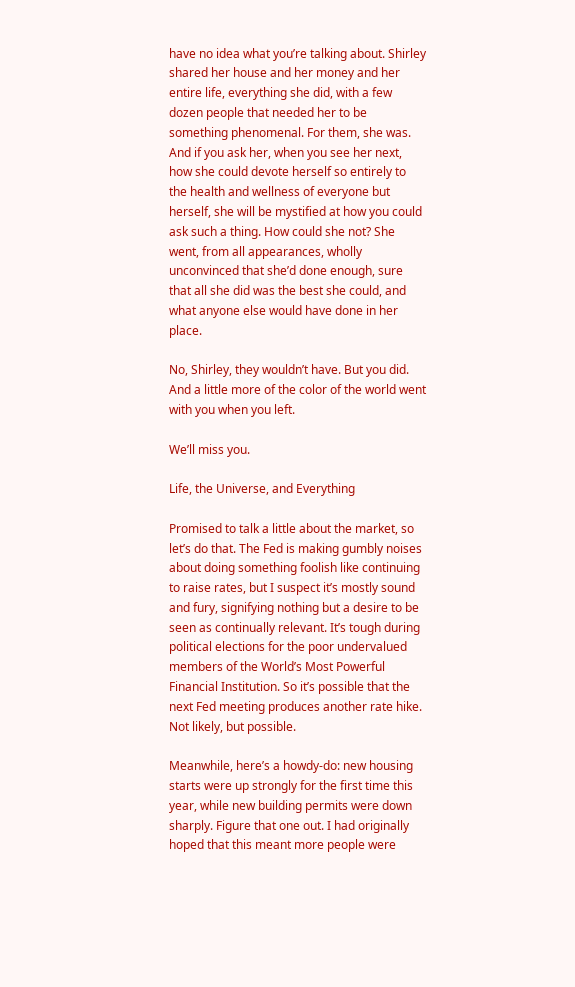have no idea what you’re talking about. Shirley shared her house and her money and her entire life, everything she did, with a few dozen people that needed her to be something phenomenal. For them, she was. And if you ask her, when you see her next, how she could devote herself so entirely to the health and wellness of everyone but herself, she will be mystified at how you could ask such a thing. How could she not? She went, from all appearances, wholly unconvinced that she’d done enough, sure that all she did was the best she could, and what anyone else would have done in her place.

No, Shirley, they wouldn’t have. But you did. And a little more of the color of the world went with you when you left.

We’ll miss you.

Life, the Universe, and Everything

Promised to talk a little about the market, so let’s do that. The Fed is making gumbly noises about doing something foolish like continuing to raise rates, but I suspect it’s mostly sound and fury, signifying nothing but a desire to be seen as continually relevant. It’s tough during political elections for the poor undervalued members of the World’s Most Powerful Financial Institution. So it’s possible that the next Fed meeting produces another rate hike. Not likely, but possible.

Meanwhile, here’s a howdy-do: new housing starts were up strongly for the first time this year, while new building permits were down sharply. Figure that one out. I had originally hoped that this meant more people were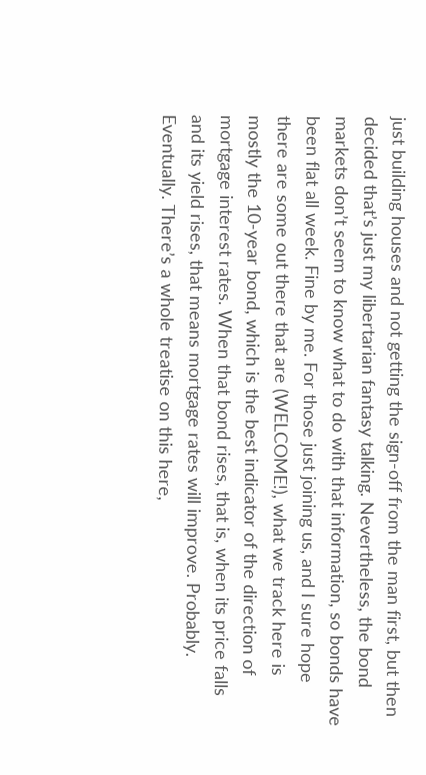just building houses and not getting the sign-off from the man first, but then decided that’s just my libertarian fantasy talking. Nevertheless, the bond markets don’t seem to know what to do with that information, so bonds have been flat all week. Fine by me. For those just joining us, and I sure hope there are some out there that are (WELCOME!), what we track here is mostly the 10-year bond, which is the best indicator of the direction of mortgage interest rates. When that bond rises, that is, when its price falls and its yield rises, that means mortgage rates will improve. Probably. Eventually. There’s a whole treatise on this here,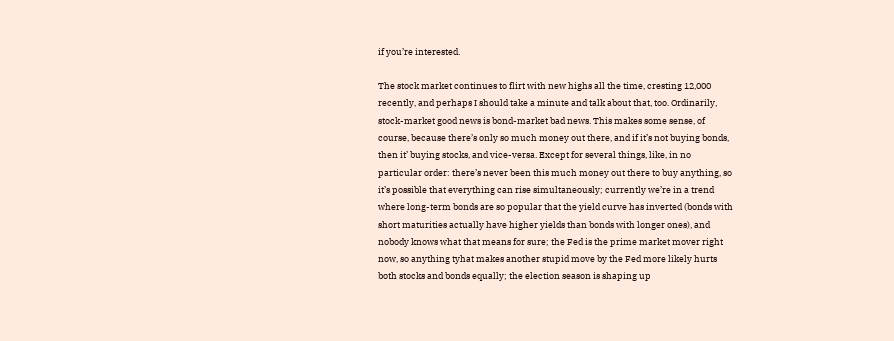if you’re interested.

The stock market continues to flirt with new highs all the time, cresting 12,000 recently, and perhaps I should take a minute and talk about that, too. Ordinarily, stock-market good news is bond-market bad news. This makes some sense, of course, because there’s only so much money out there, and if it’s not buying bonds, then it’ buying stocks, and vice-versa. Except for several things, like, in no particular order: there’s never been this much money out there to buy anything, so it’s possible that everything can rise simultaneously; currently we’re in a trend where long-term bonds are so popular that the yield curve has inverted (bonds with short maturities actually have higher yields than bonds with longer ones), and nobody knows what that means for sure; the Fed is the prime market mover right now, so anything tyhat makes another stupid move by the Fed more likely hurts both stocks and bonds equally; the election season is shaping up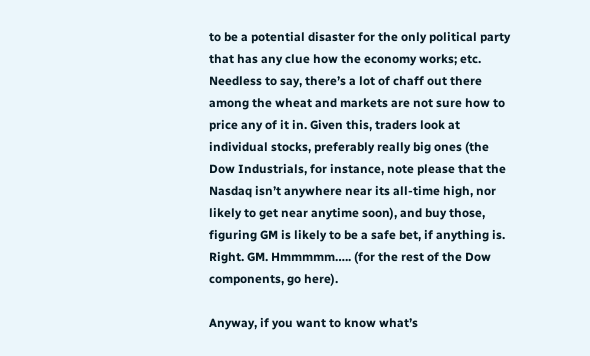to be a potential disaster for the only political party that has any clue how the economy works; etc. Needless to say, there’s a lot of chaff out there among the wheat and markets are not sure how to price any of it in. Given this, traders look at individual stocks, preferably really big ones (the Dow Industrials, for instance, note please that the Nasdaq isn’t anywhere near its all-time high, nor likely to get near anytime soon), and buy those, figuring GM is likely to be a safe bet, if anything is. Right. GM. Hmmmmm….. (for the rest of the Dow components, go here).

Anyway, if you want to know what’s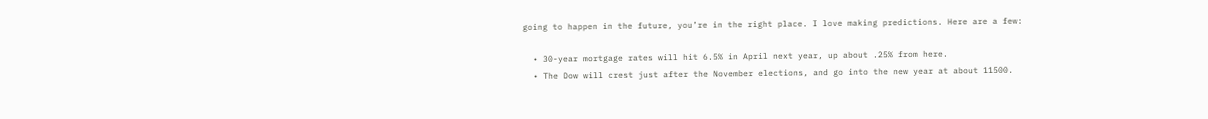going to happen in the future, you’re in the right place. I love making predictions. Here are a few:

  • 30-year mortgage rates will hit 6.5% in April next year, up about .25% from here.
  • The Dow will crest just after the November elections, and go into the new year at about 11500.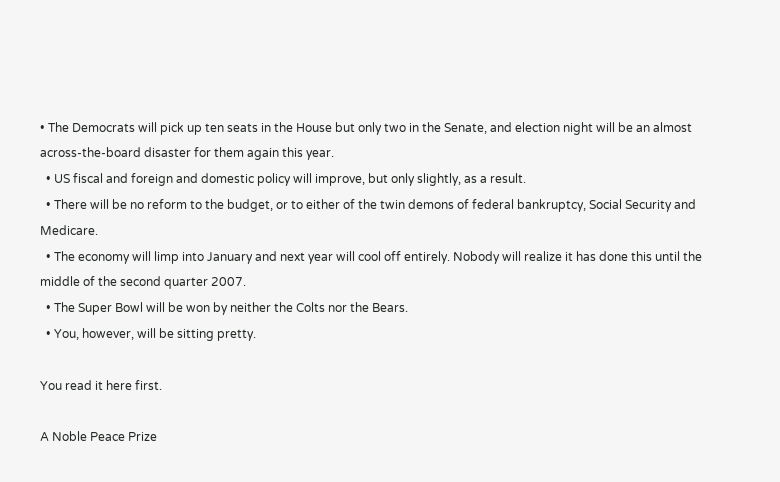• The Democrats will pick up ten seats in the House but only two in the Senate, and election night will be an almost across-the-board disaster for them again this year.
  • US fiscal and foreign and domestic policy will improve, but only slightly, as a result.
  • There will be no reform to the budget, or to either of the twin demons of federal bankruptcy, Social Security and Medicare.
  • The economy will limp into January and next year will cool off entirely. Nobody will realize it has done this until the middle of the second quarter 2007.
  • The Super Bowl will be won by neither the Colts nor the Bears.
  • You, however, will be sitting pretty.

You read it here first.

A Noble Peace Prize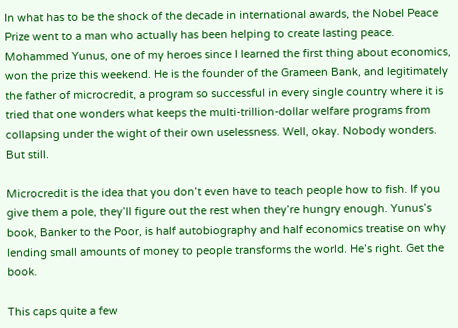In what has to be the shock of the decade in international awards, the Nobel Peace Prize went to a man who actually has been helping to create lasting peace. Mohammed Yunus, one of my heroes since I learned the first thing about economics, won the prize this weekend. He is the founder of the Grameen Bank, and legitimately the father of microcredit, a program so successful in every single country where it is tried that one wonders what keeps the multi-trillion-dollar welfare programs from collapsing under the wight of their own uselessness. Well, okay. Nobody wonders. But still.

Microcredit is the idea that you don’t even have to teach people how to fish. If you give them a pole, they’ll figure out the rest when they’re hungry enough. Yunus’s book, Banker to the Poor, is half autobiography and half economics treatise on why lending small amounts of money to people transforms the world. He’s right. Get the book.

This caps quite a few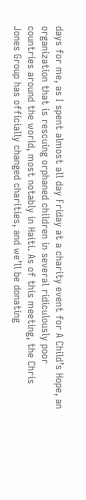days for me, as I spent almost all day Friday at a charity event for A Child’s Hope, an organization that is rescuing orphaned children in several ridiculously poor countries around the world, most notably in Haiti. As of this meeting, the Chris Jones Group has officially changed charities, and we’ll be donating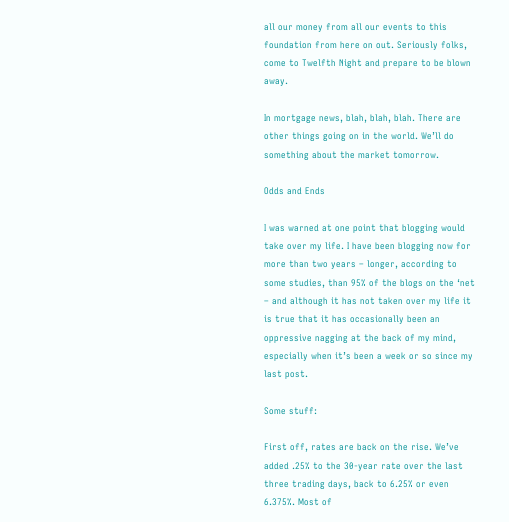all our money from all our events to this foundation from here on out. Seriously folks, come to Twelfth Night and prepare to be blown away.

In mortgage news, blah, blah, blah. There are other things going on in the world. We’ll do something about the market tomorrow.

Odds and Ends

I was warned at one point that blogging would take over my life. I have been blogging now for more than two years – longer, according to some studies, than 95% of the blogs on the ‘net – and although it has not taken over my life it is true that it has occasionally been an oppressive nagging at the back of my mind, especially when it’s been a week or so since my last post.

Some stuff:

First off, rates are back on the rise. We’ve added .25% to the 30-year rate over the last three trading days, back to 6.25% or even 6.375%. Most of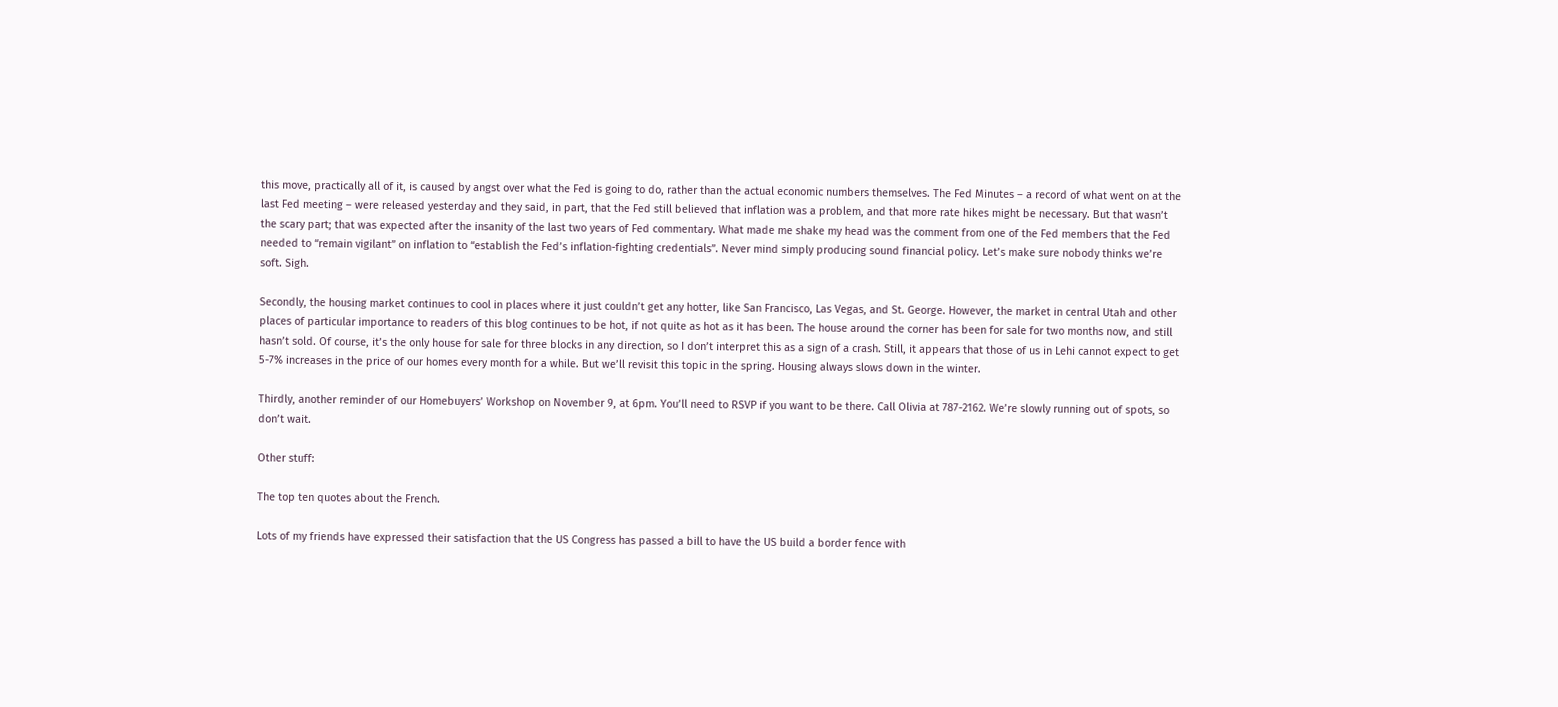this move, practically all of it, is caused by angst over what the Fed is going to do, rather than the actual economic numbers themselves. The Fed Minutes – a record of what went on at the last Fed meeting – were released yesterday and they said, in part, that the Fed still believed that inflation was a problem, and that more rate hikes might be necessary. But that wasn’t the scary part; that was expected after the insanity of the last two years of Fed commentary. What made me shake my head was the comment from one of the Fed members that the Fed needed to “remain vigilant” on inflation to “establish the Fed’s inflation-fighting credentials”. Never mind simply producing sound financial policy. Let’s make sure nobody thinks we’re soft. Sigh.

Secondly, the housing market continues to cool in places where it just couldn’t get any hotter, like San Francisco, Las Vegas, and St. George. However, the market in central Utah and other places of particular importance to readers of this blog continues to be hot, if not quite as hot as it has been. The house around the corner has been for sale for two months now, and still hasn’t sold. Of course, it’s the only house for sale for three blocks in any direction, so I don’t interpret this as a sign of a crash. Still, it appears that those of us in Lehi cannot expect to get 5-7% increases in the price of our homes every month for a while. But we’ll revisit this topic in the spring. Housing always slows down in the winter.

Thirdly, another reminder of our Homebuyers’ Workshop on November 9, at 6pm. You’ll need to RSVP if you want to be there. Call Olivia at 787-2162. We’re slowly running out of spots, so don’t wait.

Other stuff:

The top ten quotes about the French.

Lots of my friends have expressed their satisfaction that the US Congress has passed a bill to have the US build a border fence with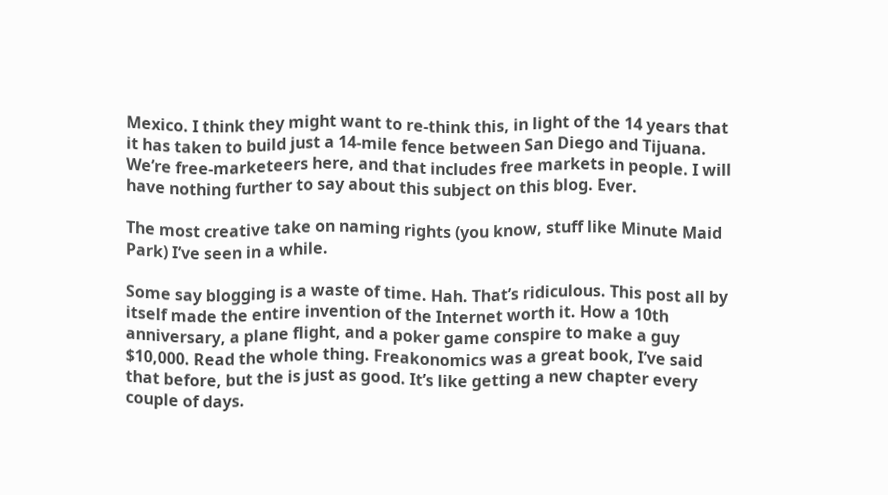Mexico. I think they might want to re-think this, in light of the 14 years that it has taken to build just a 14-mile fence between San Diego and Tijuana. We’re free-marketeers here, and that includes free markets in people. I will have nothing further to say about this subject on this blog. Ever.

The most creative take on naming rights (you know, stuff like Minute Maid Park) I’ve seen in a while.

Some say blogging is a waste of time. Hah. That’s ridiculous. This post all by itself made the entire invention of the Internet worth it. How a 10th anniversary, a plane flight, and a poker game conspire to make a guy $10,000. Read the whole thing. Freakonomics was a great book, I’ve said that before, but the is just as good. It’s like getting a new chapter every couple of days.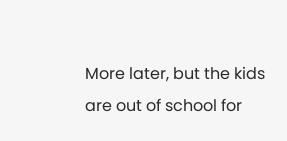More later, but the kids are out of school for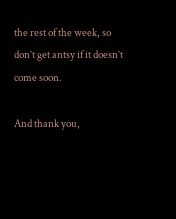the rest of the week, so don’t get antsy if it doesn’t come soon.

And thank you,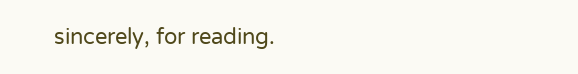sincerely, for reading.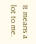It means a lot to me.